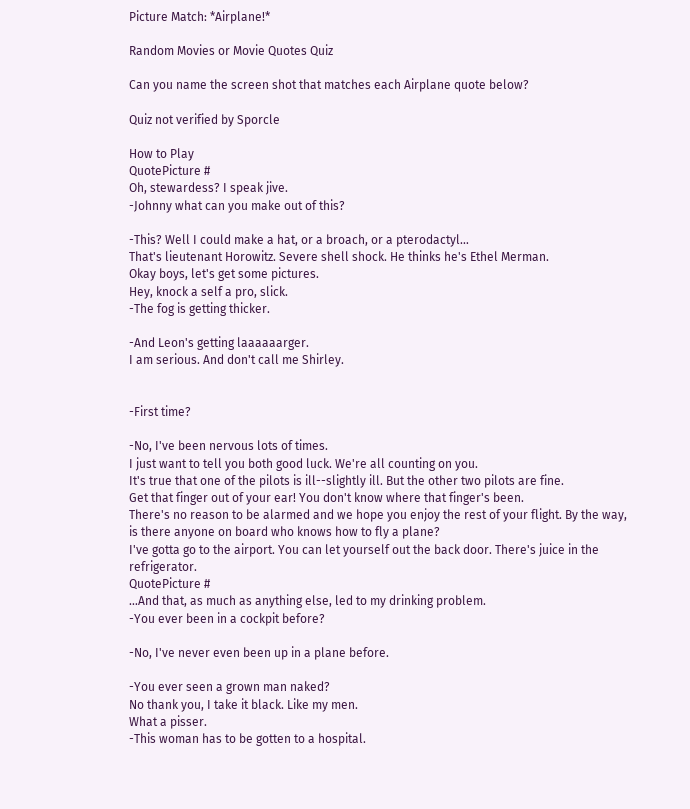Picture Match: *Airplane!*

Random Movies or Movie Quotes Quiz

Can you name the screen shot that matches each Airplane quote below?

Quiz not verified by Sporcle

How to Play
QuotePicture #
Oh, stewardess? I speak jive.
-Johnny what can you make out of this?

-This? Well I could make a hat, or a broach, or a pterodactyl…
That's lieutenant Horowitz. Severe shell shock. He thinks he's Ethel Merman.
Okay boys, let's get some pictures.
Hey, knock a self a pro, slick.
-The fog is getting thicker.

-And Leon's getting laaaaaarger.
I am serious. And don't call me Shirley.


-First time?

-No, I've been nervous lots of times.
I just want to tell you both good luck. We're all counting on you.
It's true that one of the pilots is ill--slightly ill. But the other two pilots are fine.
Get that finger out of your ear! You don't know where that finger's been.
There's no reason to be alarmed and we hope you enjoy the rest of your flight. By the way, is there anyone on board who knows how to fly a plane?
I've gotta go to the airport. You can let yourself out the back door. There's juice in the refrigerator.
QuotePicture #
…And that, as much as anything else, led to my drinking problem.
-You ever been in a cockpit before?

-No, I've never even been up in a plane before.

-You ever seen a grown man naked?
No thank you, I take it black. Like my men.
What a pisser.
-This woman has to be gotten to a hospital.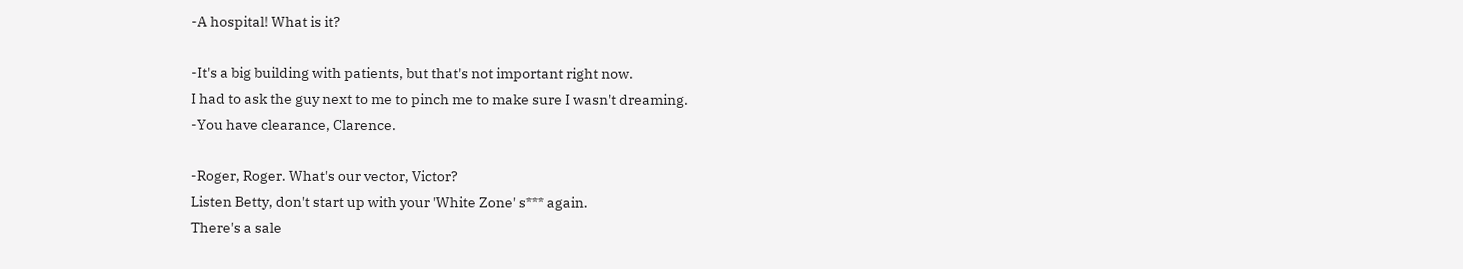-A hospital! What is it?

-It's a big building with patients, but that's not important right now.
I had to ask the guy next to me to pinch me to make sure I wasn't dreaming.
-You have clearance, Clarence.

-Roger, Roger. What's our vector, Victor?
Listen Betty, don't start up with your 'White Zone' s*** again.
There's a sale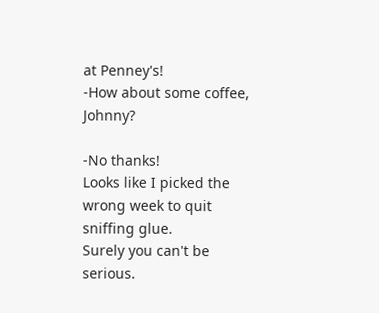at Penney's!
-How about some coffee, Johnny?

-No thanks!
Looks like I picked the wrong week to quit sniffing glue.
Surely you can't be serious.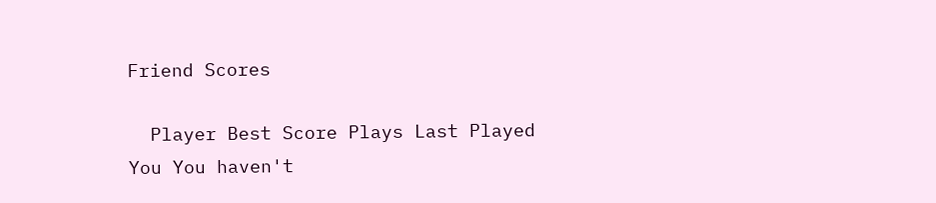Friend Scores

  Player Best Score Plays Last Played
You You haven't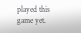played this game yet.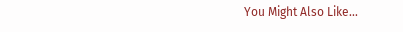You Might Also Like...